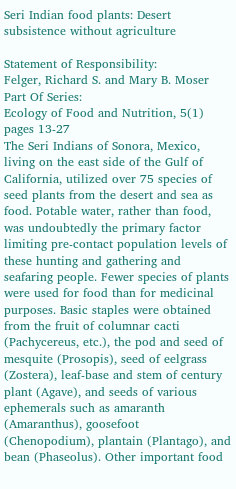Seri Indian food plants: Desert subsistence without agriculture

Statement of Responsibility:
Felger, Richard S. and Mary B. Moser
Part Of Series:
Ecology of Food and Nutrition, 5(1)
pages 13-27
The Seri Indians of Sonora, Mexico, living on the east side of the Gulf of California, utilized over 75 species of seed plants from the desert and sea as food. Potable water, rather than food, was undoubtedly the primary factor limiting pre‐contact population levels of these hunting and gathering and seafaring people. Fewer species of plants were used for food than for medicinal purposes. Basic staples were obtained from the fruit of columnar cacti (Pachycereus, etc.), the pod and seed of mesquite (Prosopis), seed of eelgrass (Zostera), leaf‐base and stem of century plant (Agave), and seeds of various ephemerals such as amaranth (Amaranthus), goosefoot (Chenopodium), plantain (Plantago), and bean (Phaseolus). Other important food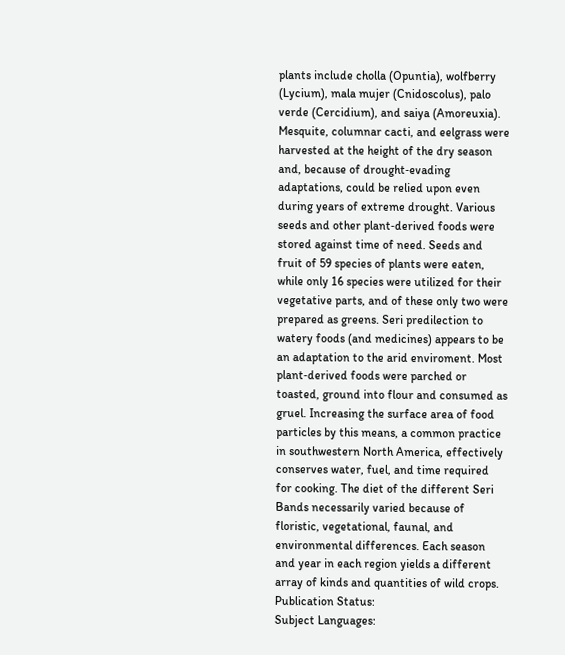plants include cholla (Opuntia), wolfberry (Lycium), mala mujer (Cnidoscolus), palo verde (Cercidium), and saiya (Amoreuxia). Mesquite, columnar cacti, and eelgrass were harvested at the height of the dry season and, because of drought‐evading adaptations, could be relied upon even during years of extreme drought. Various seeds and other plant‐derived foods were stored against time of need. Seeds and fruit of 59 species of plants were eaten, while only 16 species were utilized for their vegetative parts, and of these only two were prepared as greens. Seri predilection to watery foods (and medicines) appears to be an adaptation to the arid enviroment. Most plant‐derived foods were parched or toasted, ground into flour and consumed as gruel. Increasing the surface area of food particles by this means, a common practice in southwestern North America, effectively conserves water, fuel, and time required for cooking. The diet of the different Seri Bands necessarily varied because of floristic, vegetational, faunal, and environmental differences. Each season and year in each region yields a different array of kinds and quantities of wild crops.
Publication Status:
Subject Languages: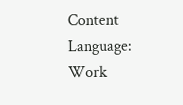Content Language:
Work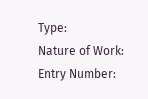Type:
Nature of Work:
Entry Number: